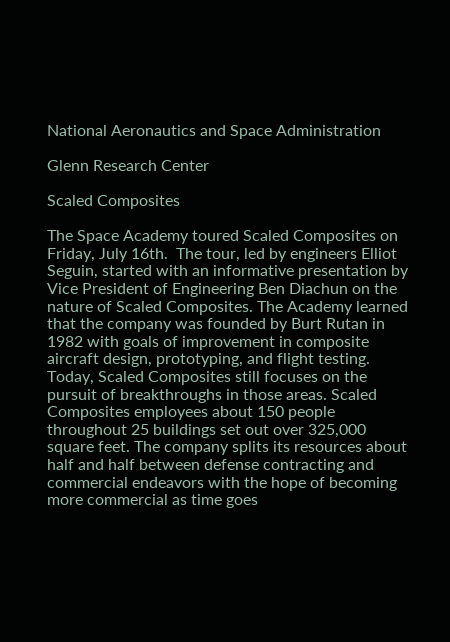National Aeronautics and Space Administration

Glenn Research Center

Scaled Composites

The Space Academy toured Scaled Composites on Friday, July 16th.  The tour, led by engineers Elliot Seguin, started with an informative presentation by Vice President of Engineering Ben Diachun on the nature of Scaled Composites. The Academy learned that the company was founded by Burt Rutan in 1982 with goals of improvement in composite aircraft design, prototyping, and flight testing. Today, Scaled Composites still focuses on the pursuit of breakthroughs in those areas. Scaled Composites employees about 150 people throughout 25 buildings set out over 325,000 square feet. The company splits its resources about half and half between defense contracting and commercial endeavors with the hope of becoming more commercial as time goes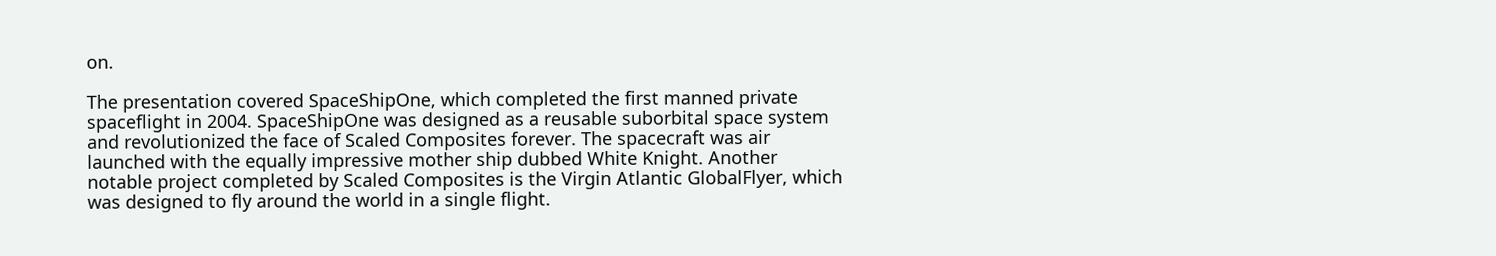on.

The presentation covered SpaceShipOne, which completed the first manned private spaceflight in 2004. SpaceShipOne was designed as a reusable suborbital space system and revolutionized the face of Scaled Composites forever. The spacecraft was air launched with the equally impressive mother ship dubbed White Knight. Another notable project completed by Scaled Composites is the Virgin Atlantic GlobalFlyer, which was designed to fly around the world in a single flight.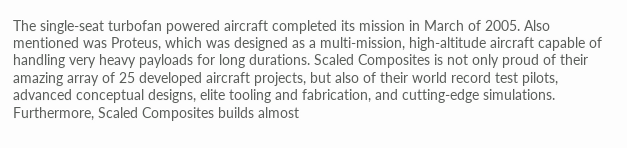The single-seat turbofan powered aircraft completed its mission in March of 2005. Also mentioned was Proteus, which was designed as a multi-mission, high-altitude aircraft capable of handling very heavy payloads for long durations. Scaled Composites is not only proud of their amazing array of 25 developed aircraft projects, but also of their world record test pilots, advanced conceptual designs, elite tooling and fabrication, and cutting-edge simulations. Furthermore, Scaled Composites builds almost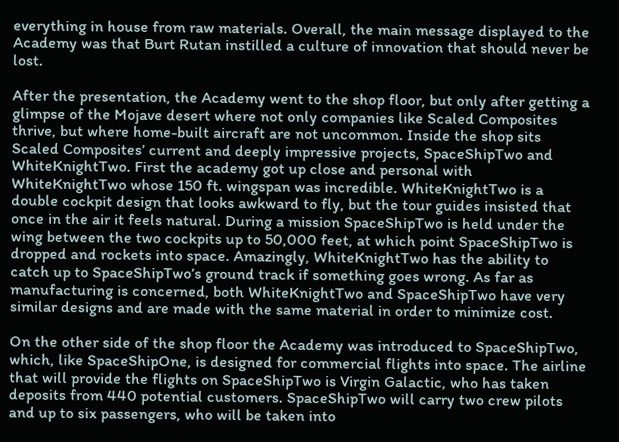everything in house from raw materials. Overall, the main message displayed to the Academy was that Burt Rutan instilled a culture of innovation that should never be lost.

After the presentation, the Academy went to the shop floor, but only after getting a glimpse of the Mojave desert where not only companies like Scaled Composites thrive, but where home-built aircraft are not uncommon. Inside the shop sits Scaled Composites’ current and deeply impressive projects, SpaceShipTwo and WhiteKnightTwo. First the academy got up close and personal with WhiteKnightTwo whose 150 ft. wingspan was incredible. WhiteKnightTwo is a double cockpit design that looks awkward to fly, but the tour guides insisted that once in the air it feels natural. During a mission SpaceShipTwo is held under the wing between the two cockpits up to 50,000 feet, at which point SpaceShipTwo is dropped and rockets into space. Amazingly, WhiteKnightTwo has the ability to catch up to SpaceShipTwo’s ground track if something goes wrong. As far as manufacturing is concerned, both WhiteKnightTwo and SpaceShipTwo have very similar designs and are made with the same material in order to minimize cost.

On the other side of the shop floor the Academy was introduced to SpaceShipTwo, which, like SpaceShipOne, is designed for commercial flights into space. The airline that will provide the flights on SpaceShipTwo is Virgin Galactic, who has taken deposits from 440 potential customers. SpaceShipTwo will carry two crew pilots and up to six passengers, who will be taken into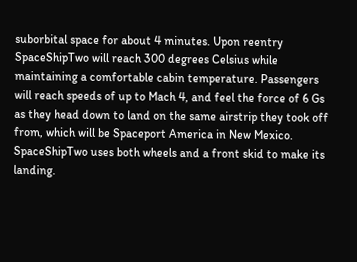suborbital space for about 4 minutes. Upon reentry SpaceShipTwo will reach 300 degrees Celsius while maintaining a comfortable cabin temperature. Passengers will reach speeds of up to Mach 4, and feel the force of 6 Gs as they head down to land on the same airstrip they took off from, which will be Spaceport America in New Mexico. SpaceShipTwo uses both wheels and a front skid to make its landing.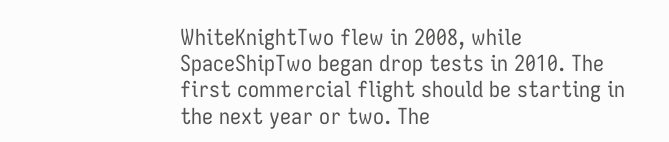WhiteKnightTwo flew in 2008, while SpaceShipTwo began drop tests in 2010. The first commercial flight should be starting in the next year or two. The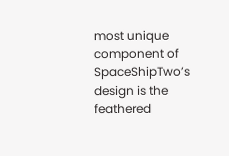most unique component of SpaceShipTwo’s design is the feathered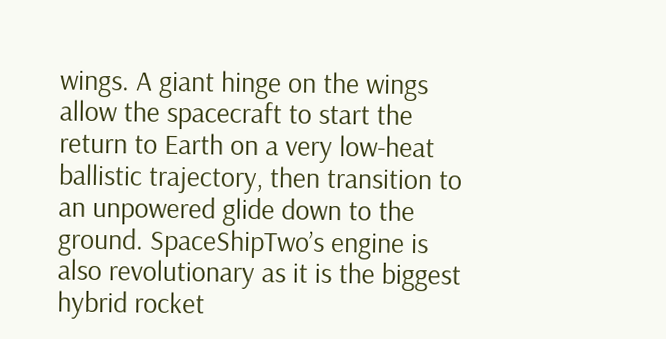wings. A giant hinge on the wings allow the spacecraft to start the return to Earth on a very low-heat ballistic trajectory, then transition to an unpowered glide down to the ground. SpaceShipTwo’s engine is also revolutionary as it is the biggest hybrid rocket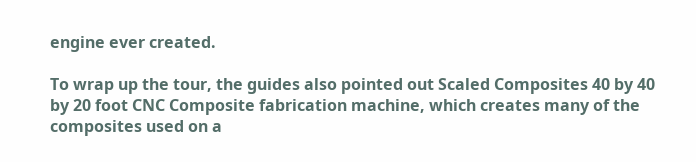engine ever created.

To wrap up the tour, the guides also pointed out Scaled Composites 40 by 40  by 20 foot CNC Composite fabrication machine, which creates many of the composites used on a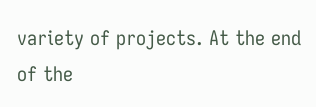variety of projects. At the end of the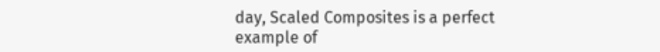day, Scaled Composites is a perfect example of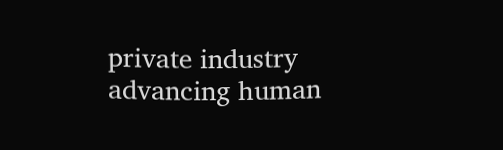private industry advancing human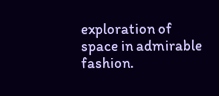exploration of space in admirable fashion.